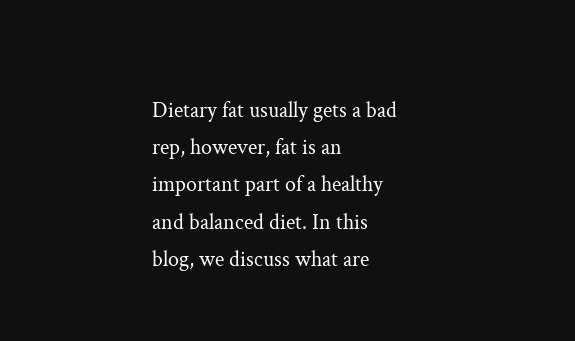Dietary fat usually gets a bad rep, however, fat is an important part of a healthy and balanced diet. In this blog, we discuss what are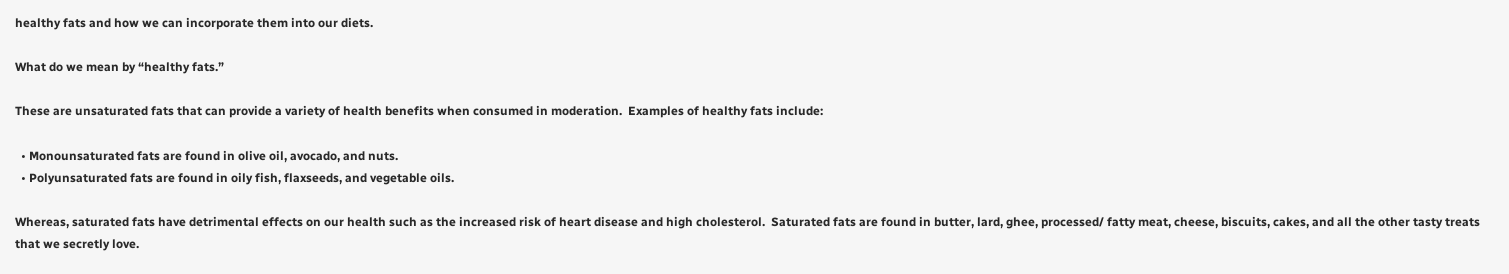healthy fats and how we can incorporate them into our diets.

What do we mean by “healthy fats.”

These are unsaturated fats that can provide a variety of health benefits when consumed in moderation.  Examples of healthy fats include:

  • Monounsaturated fats are found in olive oil, avocado, and nuts.
  • Polyunsaturated fats are found in oily fish, flaxseeds, and vegetable oils.

Whereas, saturated fats have detrimental effects on our health such as the increased risk of heart disease and high cholesterol.  Saturated fats are found in butter, lard, ghee, processed/ fatty meat, cheese, biscuits, cakes, and all the other tasty treats that we secretly love.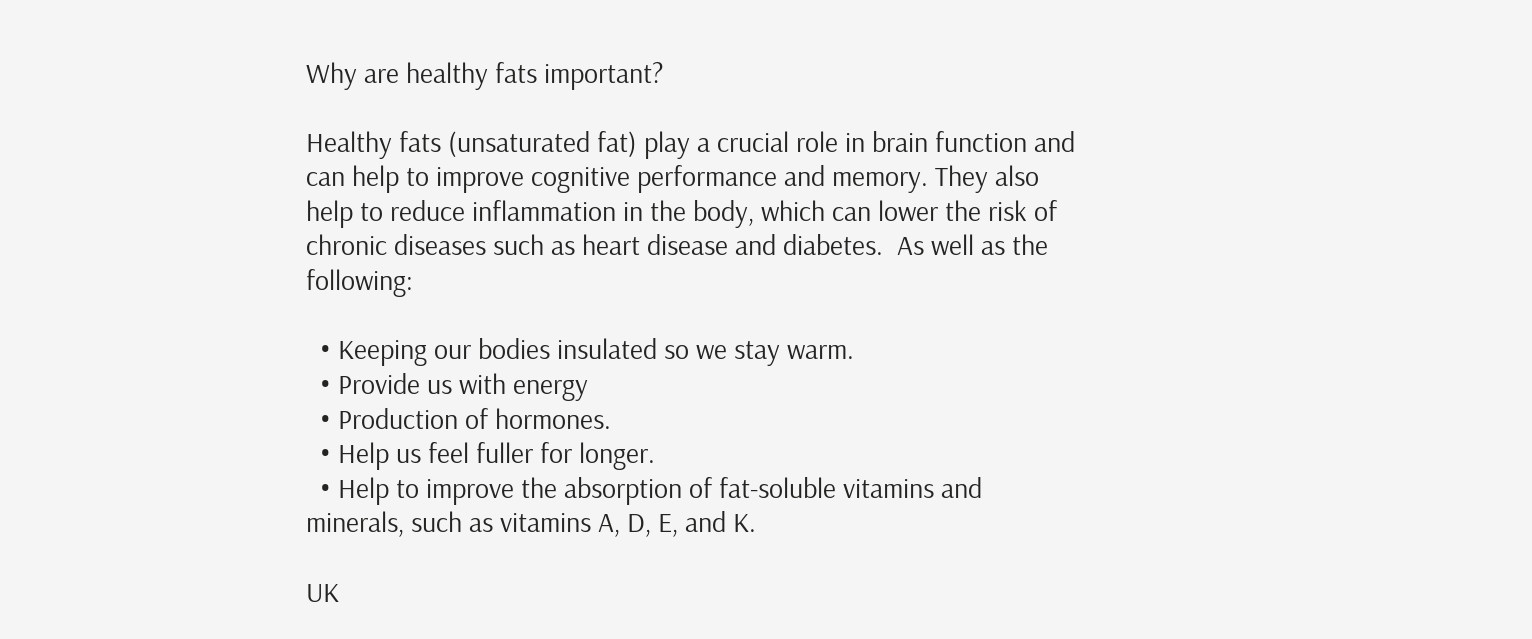Why are healthy fats important?

Healthy fats (unsaturated fat) play a crucial role in brain function and can help to improve cognitive performance and memory. They also help to reduce inflammation in the body, which can lower the risk of chronic diseases such as heart disease and diabetes.  As well as the following:

  • Keeping our bodies insulated so we stay warm.
  • Provide us with energy
  • Production of hormones.
  • Help us feel fuller for longer.
  • Help to improve the absorption of fat-soluble vitamins and minerals, such as vitamins A, D, E, and K.

UK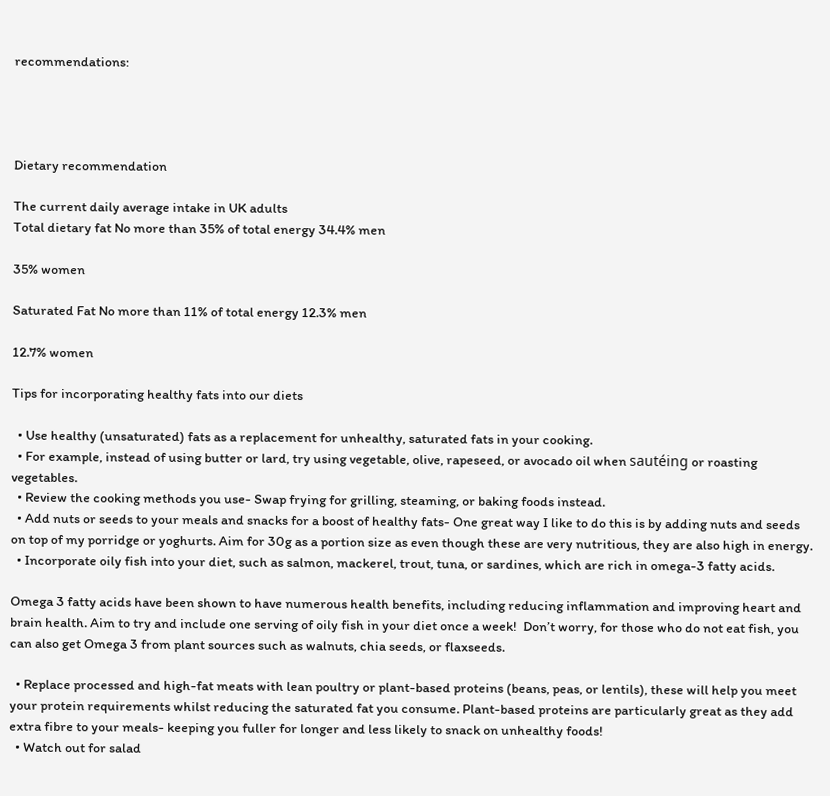recommendations:




Dietary recommendation

The current daily average intake in UK adults
Total dietary fat No more than 35% of total energy 34.4% men

35% women

Saturated Fat No more than 11% of total energy 12.3% men

12.7% women

Tips for incorporating healthy fats into our diets

  • Use healthy (unsaturated) fats as a replacement for unhealthy, saturated fats in your cooking.
  • For example, instead of using butter or lard, try using vegetable, olive, rapeseed, or avocado oil when sautéing or roasting vegetables.
  • Review the cooking methods you use- Swap frying for grilling, steaming, or baking foods instead.
  • Add nuts or seeds to your meals and snacks for a boost of healthy fats- One great way I like to do this is by adding nuts and seeds on top of my porridge or yoghurts. Aim for 30g as a portion size as even though these are very nutritious, they are also high in energy.
  • Incorporate oily fish into your diet, such as salmon, mackerel, trout, tuna, or sardines, which are rich in omega-3 fatty acids.

Omega 3 fatty acids have been shown to have numerous health benefits, including reducing inflammation and improving heart and brain health. Aim to try and include one serving of oily fish in your diet once a week!  Don’t worry, for those who do not eat fish, you can also get Omega 3 from plant sources such as walnuts, chia seeds, or flaxseeds.

  • Replace processed and high-fat meats with lean poultry or plant-based proteins (beans, peas, or lentils), these will help you meet your protein requirements whilst reducing the saturated fat you consume. Plant-based proteins are particularly great as they add extra fibre to your meals- keeping you fuller for longer and less likely to snack on unhealthy foods!
  • Watch out for salad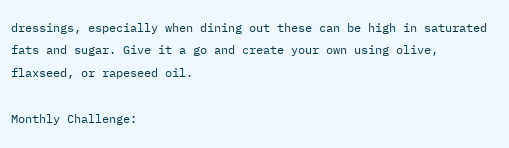dressings, especially when dining out these can be high in saturated fats and sugar. Give it a go and create your own using olive, flaxseed, or rapeseed oil.

Monthly Challenge: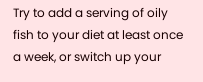Try to add a serving of oily fish to your diet at least once a week, or switch up your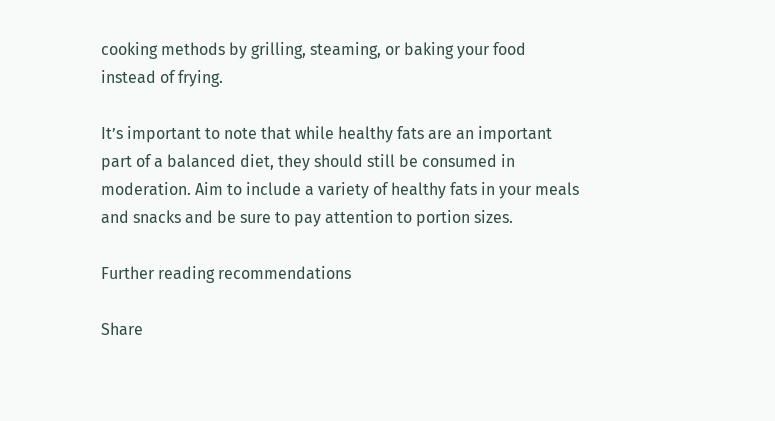cooking methods by grilling, steaming, or baking your food instead of frying.

It’s important to note that while healthy fats are an important part of a balanced diet, they should still be consumed in moderation. Aim to include a variety of healthy fats in your meals and snacks and be sure to pay attention to portion sizes.

Further reading recommendations

Share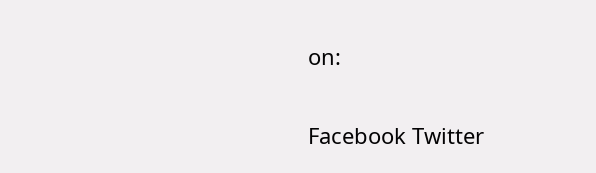on:

Facebook Twitter